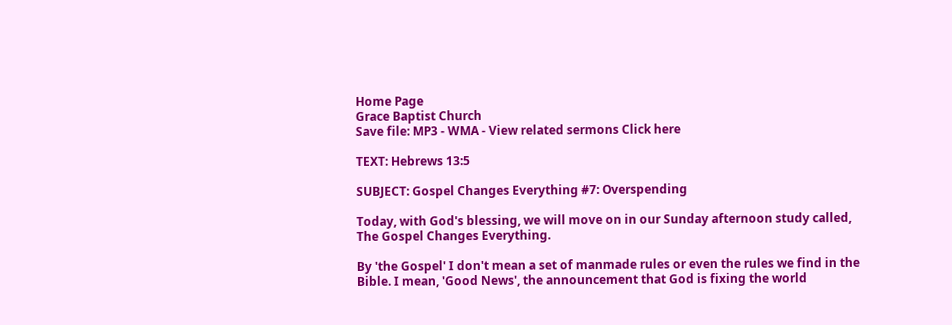Home Page
Grace Baptist Church
Save file: MP3 - WMA - View related sermons Click here

TEXT: Hebrews 13:5

SUBJECT: Gospel Changes Everything #7: Overspending

Today, with God's blessing, we will move on in our Sunday afternoon study called, The Gospel Changes Everything.

By 'the Gospel' I don't mean a set of manmade rules or even the rules we find in the Bible. I mean, 'Good News', the announcement that God is fixing the world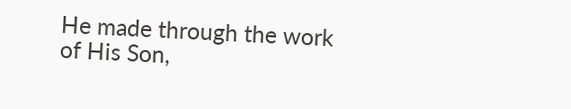He made through the work of His Son,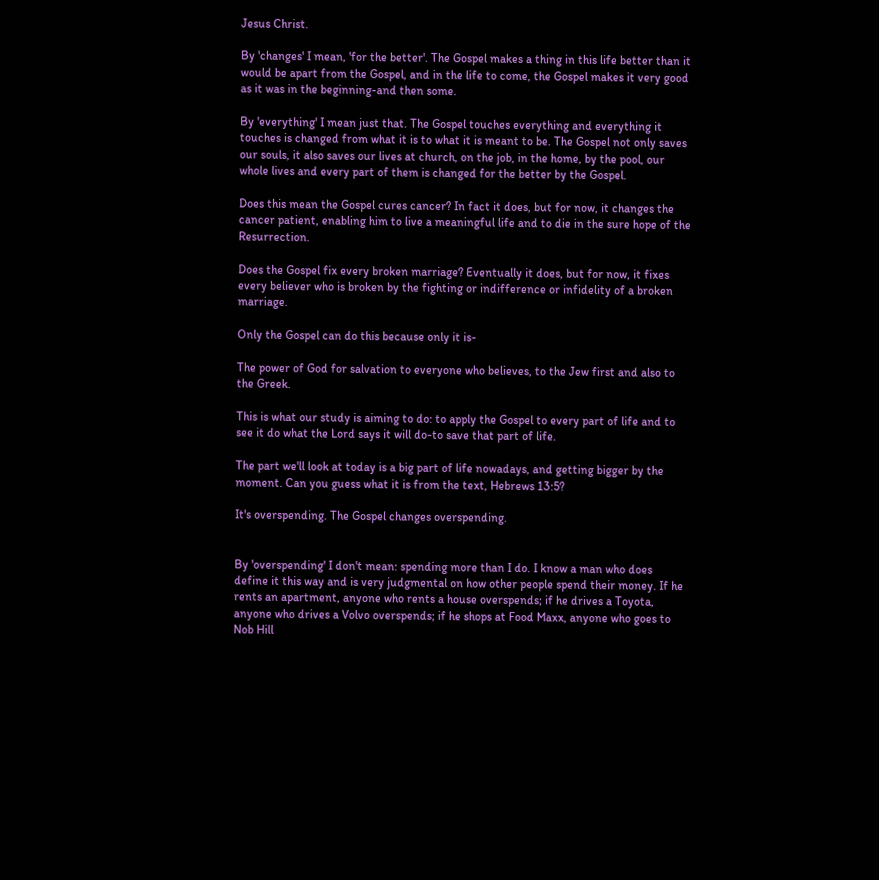Jesus Christ.

By 'changes' I mean, 'for the better'. The Gospel makes a thing in this life better than it would be apart from the Gospel, and in the life to come, the Gospel makes it very good as it was in the beginning-and then some.

By 'everything' I mean just that. The Gospel touches everything and everything it touches is changed from what it is to what it is meant to be. The Gospel not only saves our souls, it also saves our lives at church, on the job, in the home, by the pool, our whole lives and every part of them is changed for the better by the Gospel.

Does this mean the Gospel cures cancer? In fact it does, but for now, it changes the cancer patient, enabling him to live a meaningful life and to die in the sure hope of the Resurrection.

Does the Gospel fix every broken marriage? Eventually it does, but for now, it fixes every believer who is broken by the fighting or indifference or infidelity of a broken marriage.

Only the Gospel can do this because only it is-

The power of God for salvation to everyone who believes, to the Jew first and also to the Greek.

This is what our study is aiming to do: to apply the Gospel to every part of life and to see it do what the Lord says it will do-to save that part of life.

The part we'll look at today is a big part of life nowadays, and getting bigger by the moment. Can you guess what it is from the text, Hebrews 13:5?

It's overspending. The Gospel changes overspending.


By 'overspending' I don't mean: spending more than I do. I know a man who does define it this way and is very judgmental on how other people spend their money. If he rents an apartment, anyone who rents a house overspends; if he drives a Toyota, anyone who drives a Volvo overspends; if he shops at Food Maxx, anyone who goes to Nob Hill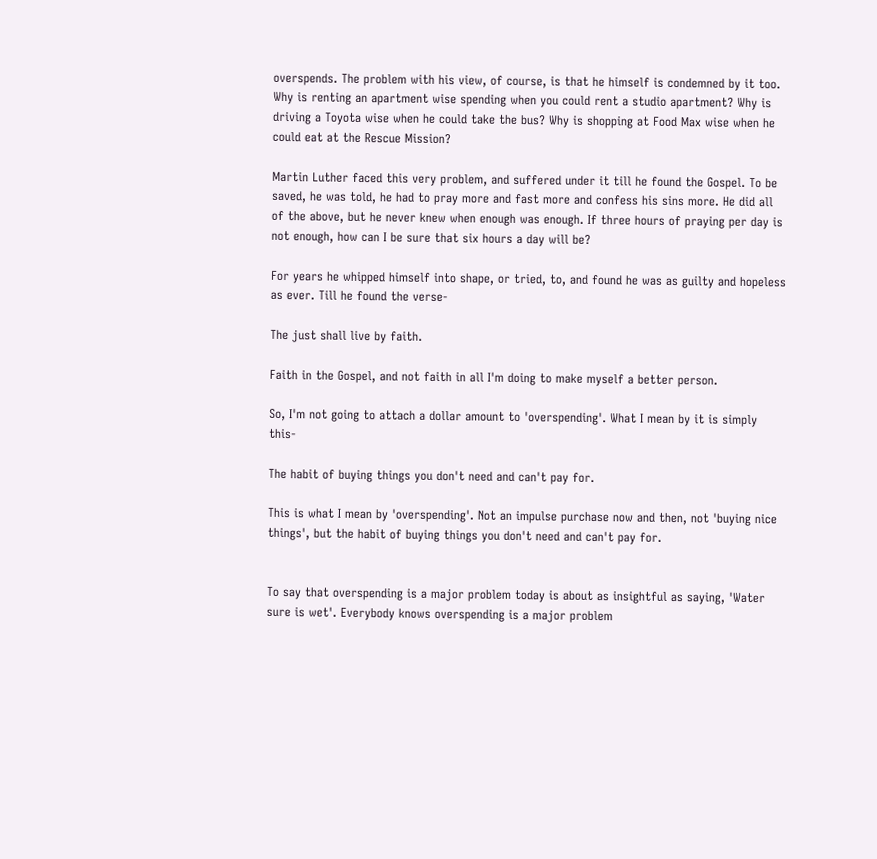overspends. The problem with his view, of course, is that he himself is condemned by it too. Why is renting an apartment wise spending when you could rent a studio apartment? Why is driving a Toyota wise when he could take the bus? Why is shopping at Food Max wise when he could eat at the Rescue Mission?

Martin Luther faced this very problem, and suffered under it till he found the Gospel. To be saved, he was told, he had to pray more and fast more and confess his sins more. He did all of the above, but he never knew when enough was enough. If three hours of praying per day is not enough, how can I be sure that six hours a day will be?

For years he whipped himself into shape, or tried, to, and found he was as guilty and hopeless as ever. Till he found the verse-

The just shall live by faith.

Faith in the Gospel, and not faith in all I'm doing to make myself a better person.

So, I'm not going to attach a dollar amount to 'overspending'. What I mean by it is simply this-

The habit of buying things you don't need and can't pay for.

This is what I mean by 'overspending'. Not an impulse purchase now and then, not 'buying nice things', but the habit of buying things you don't need and can't pay for.


To say that overspending is a major problem today is about as insightful as saying, 'Water sure is wet'. Everybody knows overspending is a major problem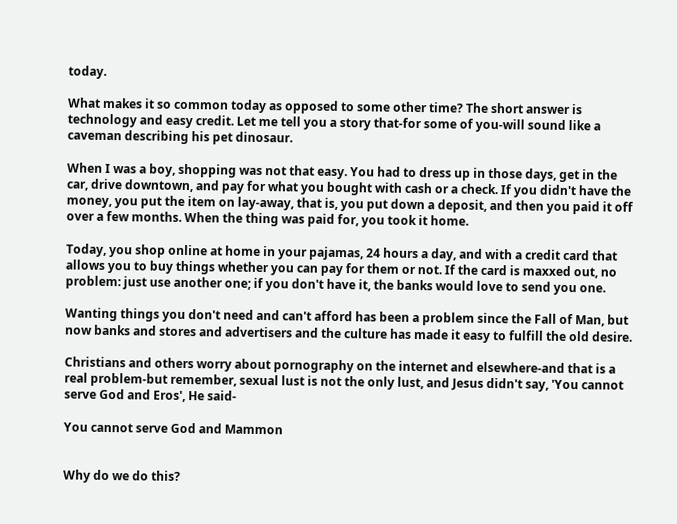today.

What makes it so common today as opposed to some other time? The short answer is technology and easy credit. Let me tell you a story that-for some of you-will sound like a caveman describing his pet dinosaur.

When I was a boy, shopping was not that easy. You had to dress up in those days, get in the car, drive downtown, and pay for what you bought with cash or a check. If you didn't have the money, you put the item on lay-away, that is, you put down a deposit, and then you paid it off over a few months. When the thing was paid for, you took it home.

Today, you shop online at home in your pajamas, 24 hours a day, and with a credit card that allows you to buy things whether you can pay for them or not. If the card is maxxed out, no problem: just use another one; if you don't have it, the banks would love to send you one.

Wanting things you don't need and can't afford has been a problem since the Fall of Man, but now banks and stores and advertisers and the culture has made it easy to fulfill the old desire.

Christians and others worry about pornography on the internet and elsewhere-and that is a real problem-but remember, sexual lust is not the only lust, and Jesus didn't say, 'You cannot serve God and Eros', He said-

You cannot serve God and Mammon


Why do we do this?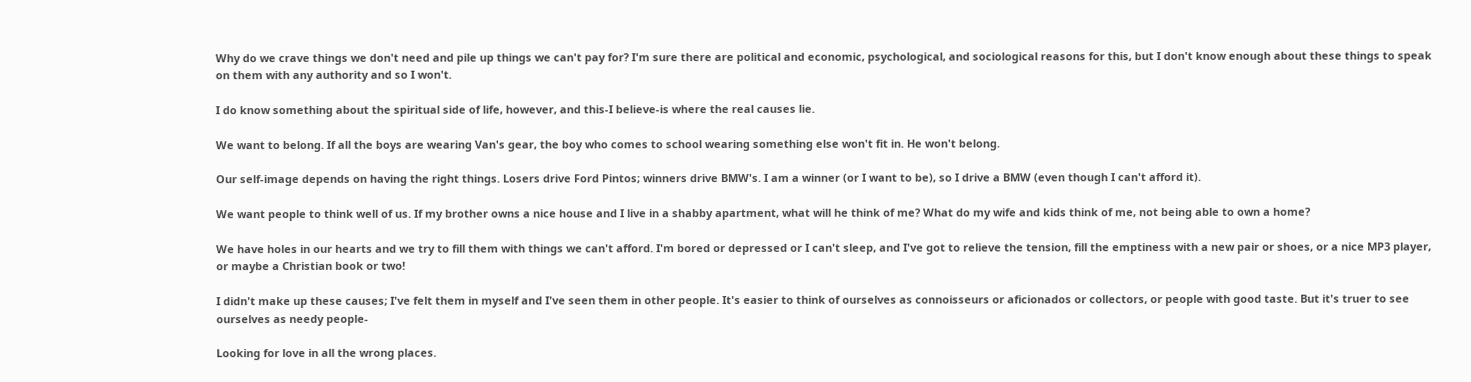Why do we crave things we don't need and pile up things we can't pay for? I'm sure there are political and economic, psychological, and sociological reasons for this, but I don't know enough about these things to speak on them with any authority and so I won't.

I do know something about the spiritual side of life, however, and this-I believe-is where the real causes lie.

We want to belong. If all the boys are wearing Van's gear, the boy who comes to school wearing something else won't fit in. He won't belong.

Our self-image depends on having the right things. Losers drive Ford Pintos; winners drive BMW's. I am a winner (or I want to be), so I drive a BMW (even though I can't afford it).

We want people to think well of us. If my brother owns a nice house and I live in a shabby apartment, what will he think of me? What do my wife and kids think of me, not being able to own a home?

We have holes in our hearts and we try to fill them with things we can't afford. I'm bored or depressed or I can't sleep, and I've got to relieve the tension, fill the emptiness with a new pair or shoes, or a nice MP3 player, or maybe a Christian book or two!

I didn't make up these causes; I've felt them in myself and I've seen them in other people. It's easier to think of ourselves as connoisseurs or aficionados or collectors, or people with good taste. But it's truer to see ourselves as needy people-

Looking for love in all the wrong places.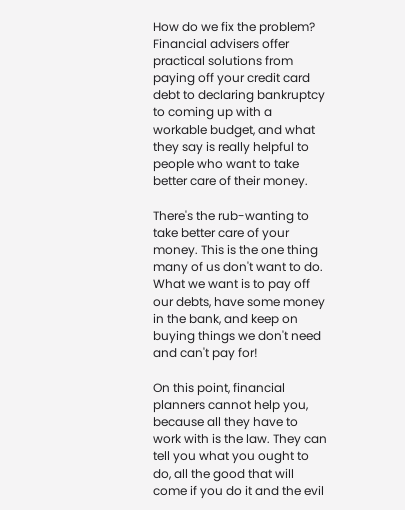How do we fix the problem? Financial advisers offer practical solutions from paying off your credit card debt to declaring bankruptcy to coming up with a workable budget, and what they say is really helpful to people who want to take better care of their money.

There's the rub-wanting to take better care of your money. This is the one thing many of us don't want to do. What we want is to pay off our debts, have some money in the bank, and keep on buying things we don't need and can't pay for!

On this point, financial planners cannot help you, because all they have to work with is the law. They can tell you what you ought to do, all the good that will come if you do it and the evil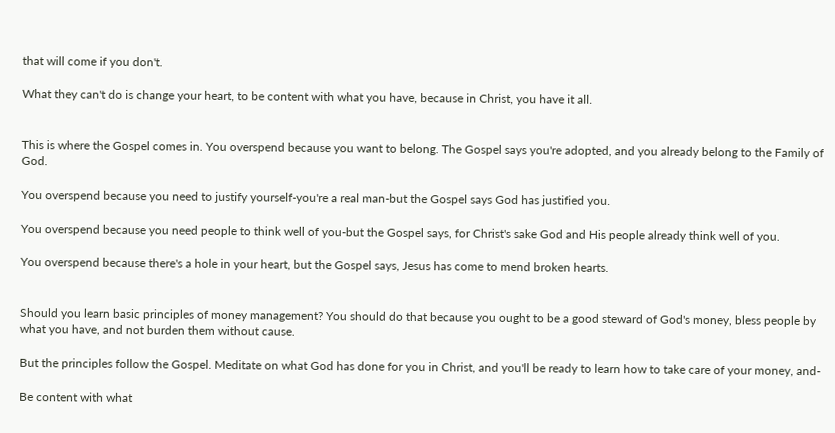that will come if you don't.

What they can't do is change your heart, to be content with what you have, because in Christ, you have it all.


This is where the Gospel comes in. You overspend because you want to belong. The Gospel says you're adopted, and you already belong to the Family of God.

You overspend because you need to justify yourself-you're a real man-but the Gospel says God has justified you.

You overspend because you need people to think well of you-but the Gospel says, for Christ's sake God and His people already think well of you.

You overspend because there's a hole in your heart, but the Gospel says, Jesus has come to mend broken hearts.


Should you learn basic principles of money management? You should do that because you ought to be a good steward of God's money, bless people by what you have, and not burden them without cause.

But the principles follow the Gospel. Meditate on what God has done for you in Christ, and you'll be ready to learn how to take care of your money, and-

Be content with what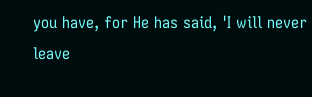you have, for He has said, 'I will never leave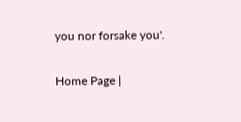you nor forsake you'.

Home Page |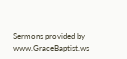Sermons provided by www.GraceBaptist.ws